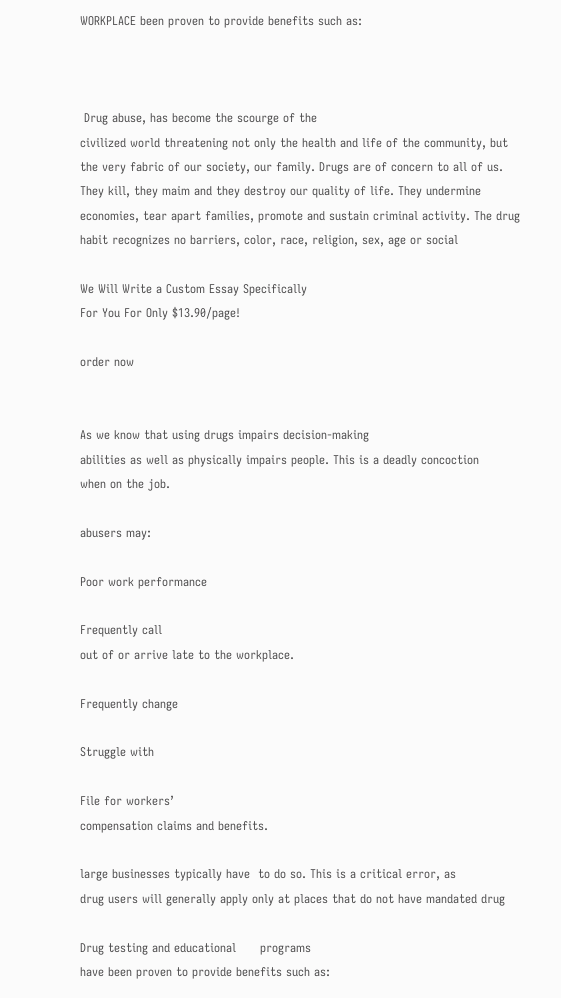WORKPLACE been proven to provide benefits such as:



 Drug abuse, has become the scourge of the
civilized world threatening not only the health and life of the community, but
the very fabric of our society, our family. Drugs are of concern to all of us.
They kill, they maim and they destroy our quality of life. They undermine
economies, tear apart families, promote and sustain criminal activity. The drug
habit recognizes no barriers, color, race, religion, sex, age or social

We Will Write a Custom Essay Specifically
For You For Only $13.90/page!

order now


As we know that using drugs impairs decision-making
abilities as well as physically impairs people. This is a deadly concoction
when on the job.

abusers may:

Poor work performance

Frequently call
out of or arrive late to the workplace.

Frequently change

Struggle with

File for workers’
compensation claims and benefits.

large businesses typically have  to do so. This is a critical error, as
drug users will generally apply only at places that do not have mandated drug

Drug testing and educational      programs
have been proven to provide benefits such as: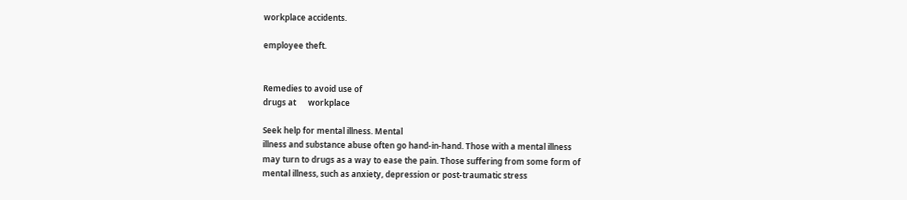workplace accidents.

employee theft.


Remedies to avoid use of
drugs at      workplace

Seek help for mental illness. Mental
illness and substance abuse often go hand-in-hand. Those with a mental illness
may turn to drugs as a way to ease the pain. Those suffering from some form of
mental illness, such as anxiety, depression or post-traumatic stress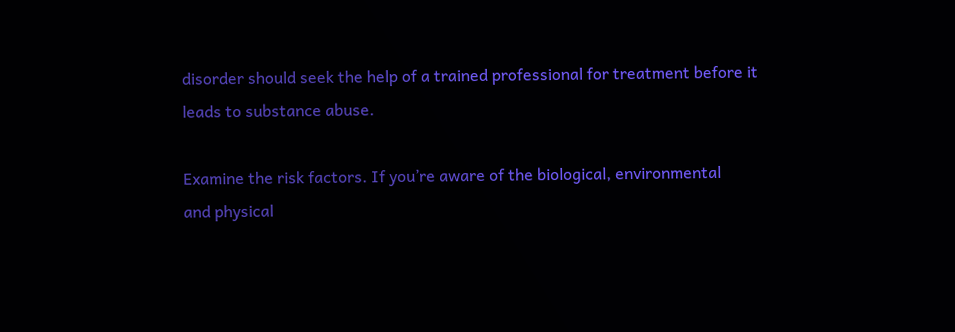disorder should seek the help of a trained professional for treatment before it
leads to substance abuse.

Examine the risk factors. If you’re aware of the biological, environmental
and physical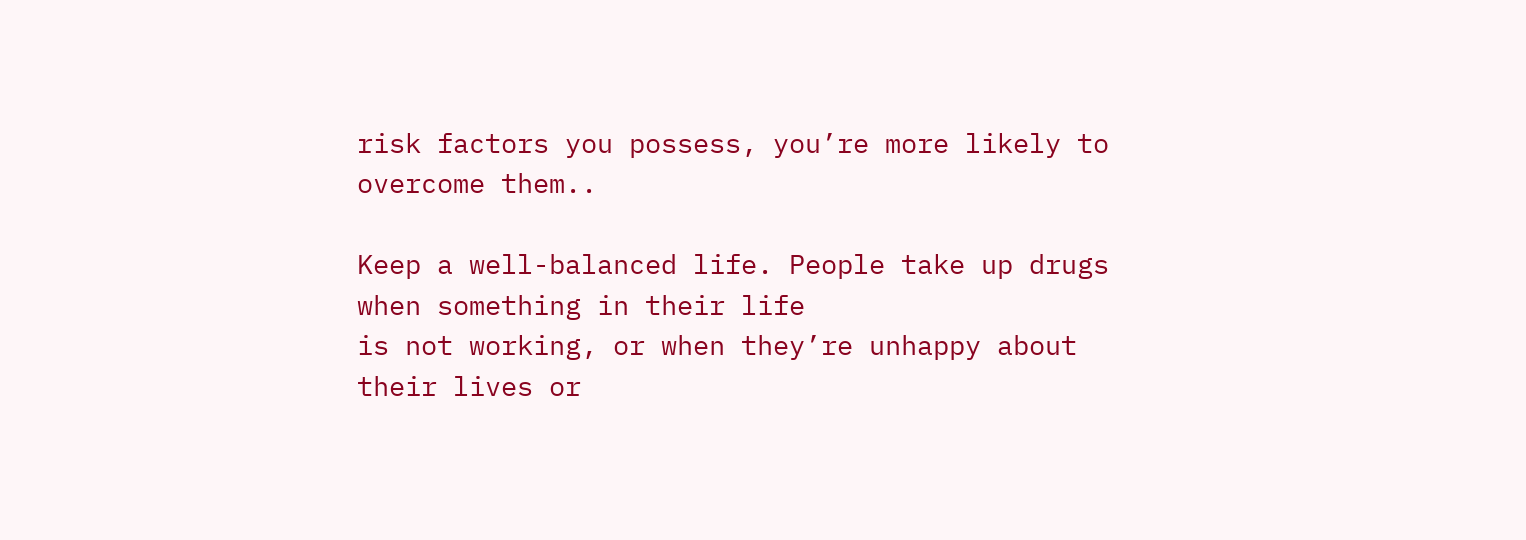risk factors you possess, you’re more likely to overcome them..

Keep a well-balanced life. People take up drugs when something in their life
is not working, or when they’re unhappy about their lives or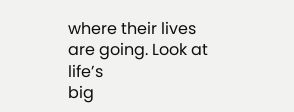where their lives are going. Look at life’s
big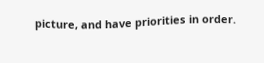picture, and have priorities in order.